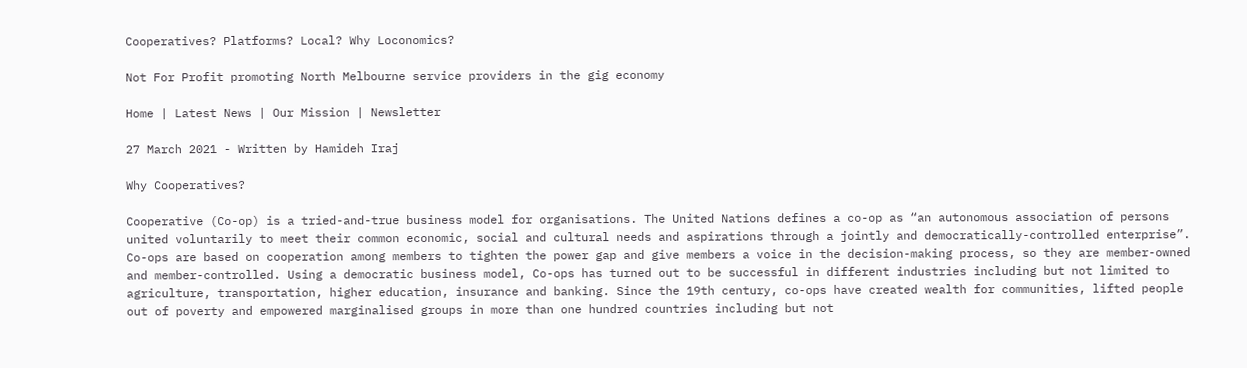Cooperatives? Platforms? Local? Why Loconomics?

Not For Profit promoting North Melbourne service providers in the gig economy

Home | Latest News | Our Mission | Newsletter

27 March 2021 - Written by Hamideh Iraj

Why Cooperatives?

Cooperative (Co-op) is a tried-and-true business model for organisations. The United Nations defines a co-op as “an autonomous association of persons united voluntarily to meet their common economic, social and cultural needs and aspirations through a jointly and democratically-controlled enterprise”. Co-ops are based on cooperation among members to tighten the power gap and give members a voice in the decision-making process, so they are member-owned and member-controlled. Using a democratic business model, Co-ops has turned out to be successful in different industries including but not limited to agriculture, transportation, higher education, insurance and banking. Since the 19th century, co-ops have created wealth for communities, lifted people out of poverty and empowered marginalised groups in more than one hundred countries including but not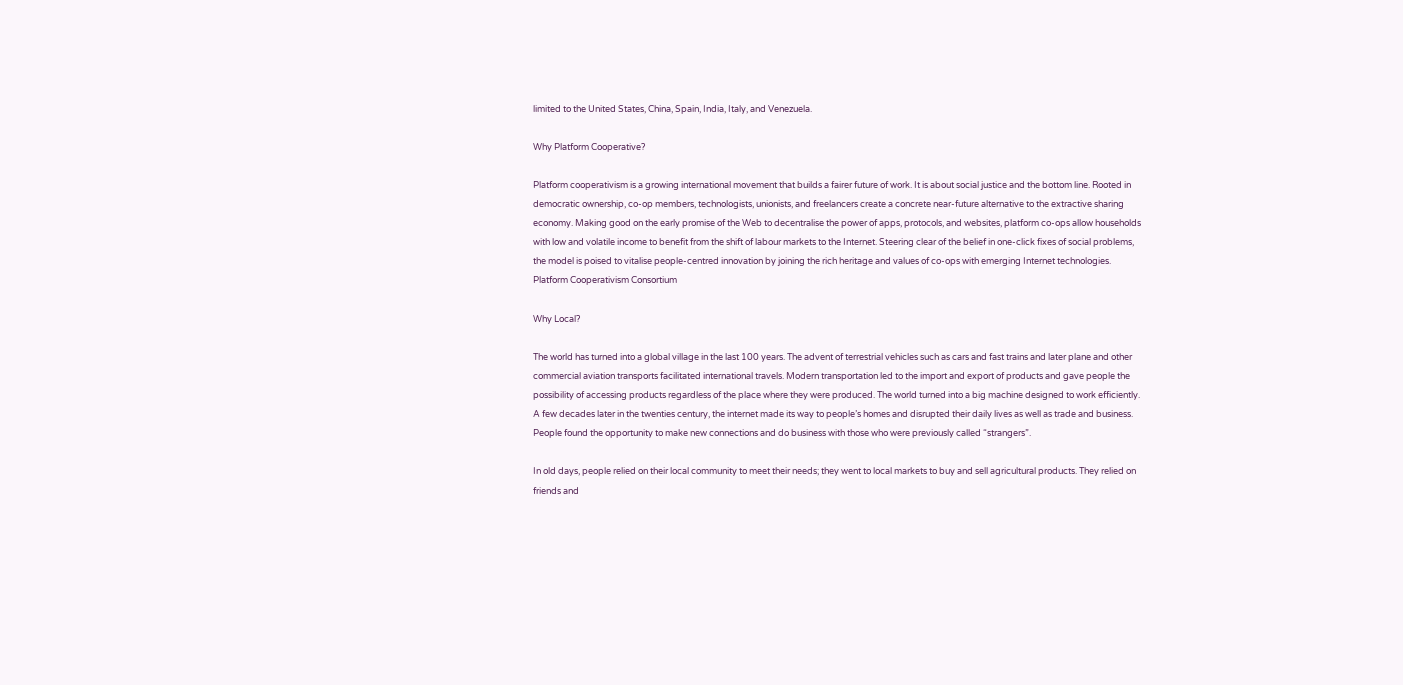limited to the United States, China, Spain, India, Italy, and Venezuela.

Why Platform Cooperative?

Platform cooperativism is a growing international movement that builds a fairer future of work. It is about social justice and the bottom line. Rooted in democratic ownership, co-op members, technologists, unionists, and freelancers create a concrete near-future alternative to the extractive sharing economy. Making good on the early promise of the Web to decentralise the power of apps, protocols, and websites, platform co-ops allow households with low and volatile income to benefit from the shift of labour markets to the Internet. Steering clear of the belief in one-click fixes of social problems, the model is poised to vitalise people-centred innovation by joining the rich heritage and values of co-ops with emerging Internet technologies. Platform Cooperativism Consortium

Why Local?

The world has turned into a global village in the last 100 years. The advent of terrestrial vehicles such as cars and fast trains and later plane and other commercial aviation transports facilitated international travels. Modern transportation led to the import and export of products and gave people the possibility of accessing products regardless of the place where they were produced. The world turned into a big machine designed to work efficiently. A few decades later in the twenties century, the internet made its way to people’s homes and disrupted their daily lives as well as trade and business. People found the opportunity to make new connections and do business with those who were previously called “strangers”.

In old days, people relied on their local community to meet their needs; they went to local markets to buy and sell agricultural products. They relied on friends and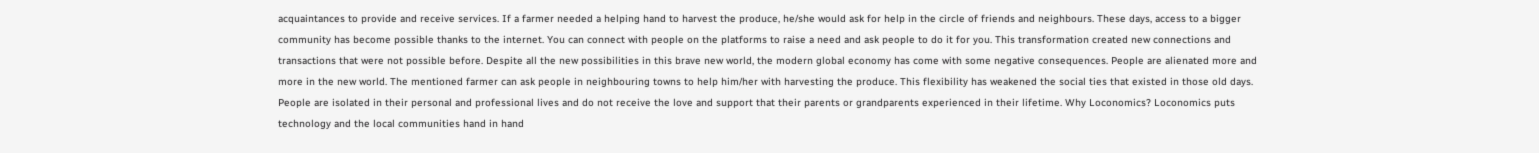acquaintances to provide and receive services. If a farmer needed a helping hand to harvest the produce, he/she would ask for help in the circle of friends and neighbours. These days, access to a bigger community has become possible thanks to the internet. You can connect with people on the platforms to raise a need and ask people to do it for you. This transformation created new connections and transactions that were not possible before. Despite all the new possibilities in this brave new world, the modern global economy has come with some negative consequences. People are alienated more and more in the new world. The mentioned farmer can ask people in neighbouring towns to help him/her with harvesting the produce. This flexibility has weakened the social ties that existed in those old days. People are isolated in their personal and professional lives and do not receive the love and support that their parents or grandparents experienced in their lifetime. Why Loconomics? Loconomics puts technology and the local communities hand in hand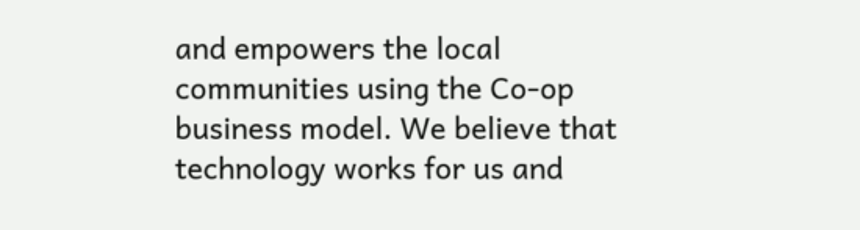and empowers the local communities using the Co-op business model. We believe that technology works for us and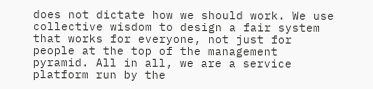does not dictate how we should work. We use collective wisdom to design a fair system that works for everyone, not just for people at the top of the management pyramid. All in all, we are a service platform run by the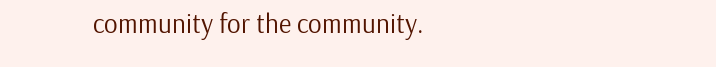community for the community.